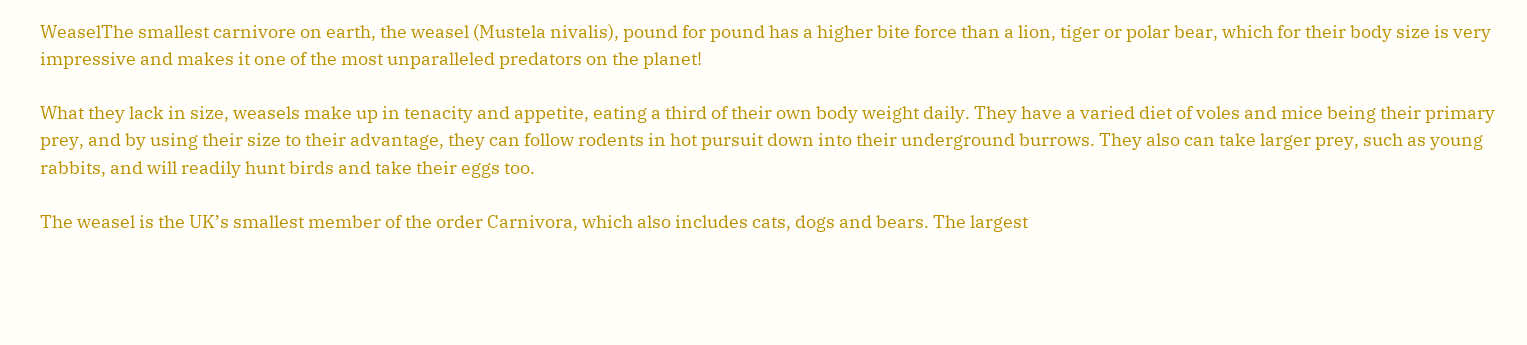WeaselThe smallest carnivore on earth, the weasel (Mustela nivalis), pound for pound has a higher bite force than a lion, tiger or polar bear, which for their body size is very impressive and makes it one of the most unparalleled predators on the planet!

What they lack in size, weasels make up in tenacity and appetite, eating a third of their own body weight daily. They have a varied diet of voles and mice being their primary prey, and by using their size to their advantage, they can follow rodents in hot pursuit down into their underground burrows. They also can take larger prey, such as young rabbits, and will readily hunt birds and take their eggs too.

The weasel is the UK’s smallest member of the order Carnivora, which also includes cats, dogs and bears. The largest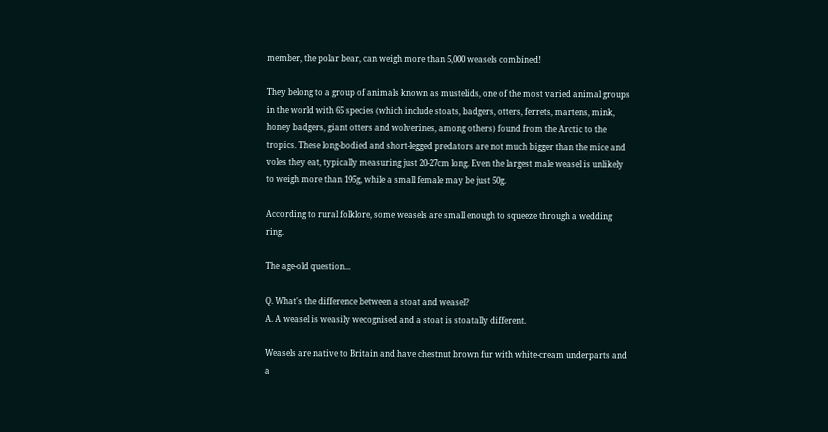member, the polar bear, can weigh more than 5,000 weasels combined!

They belong to a group of animals known as mustelids, one of the most varied animal groups in the world with 65 species (which include stoats, badgers, otters, ferrets, martens, mink, honey badgers, giant otters and wolverines, among others) found from the Arctic to the tropics. These long-bodied and short-legged predators are not much bigger than the mice and voles they eat, typically measuring just 20-27cm long. Even the largest male weasel is unlikely to weigh more than 195g, while a small female may be just 50g.

According to rural folklore, some weasels are small enough to squeeze through a wedding ring.

The age-old question...

Q. What's the difference between a stoat and weasel?
A. A weasel is weasily wecognised and a stoat is stoatally different.

Weasels are native to Britain and have chestnut brown fur with white-cream underparts and a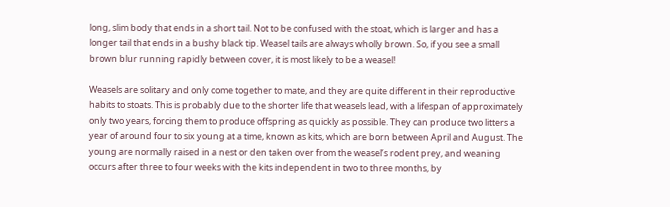long, slim body that ends in a short tail. Not to be confused with the stoat, which is larger and has a longer tail that ends in a bushy black tip. Weasel tails are always wholly brown. So, if you see a small brown blur running rapidly between cover, it is most likely to be a weasel!

Weasels are solitary and only come together to mate, and they are quite different in their reproductive habits to stoats. This is probably due to the shorter life that weasels lead, with a lifespan of approximately only two years, forcing them to produce offspring as quickly as possible. They can produce two litters a year of around four to six young at a time, known as kits, which are born between April and August. The young are normally raised in a nest or den taken over from the weasel’s rodent prey, and weaning occurs after three to four weeks with the kits independent in two to three months, by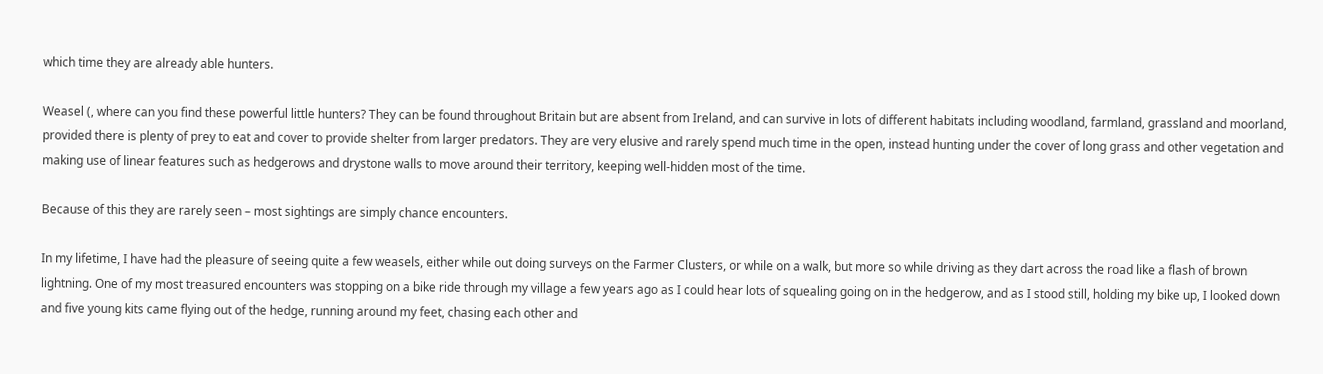which time they are already able hunters.

Weasel (, where can you find these powerful little hunters? They can be found throughout Britain but are absent from Ireland, and can survive in lots of different habitats including woodland, farmland, grassland and moorland, provided there is plenty of prey to eat and cover to provide shelter from larger predators. They are very elusive and rarely spend much time in the open, instead hunting under the cover of long grass and other vegetation and making use of linear features such as hedgerows and drystone walls to move around their territory, keeping well-hidden most of the time.

Because of this they are rarely seen – most sightings are simply chance encounters.

In my lifetime, I have had the pleasure of seeing quite a few weasels, either while out doing surveys on the Farmer Clusters, or while on a walk, but more so while driving as they dart across the road like a flash of brown lightning. One of my most treasured encounters was stopping on a bike ride through my village a few years ago as I could hear lots of squealing going on in the hedgerow, and as I stood still, holding my bike up, I looked down and five young kits came flying out of the hedge, running around my feet, chasing each other and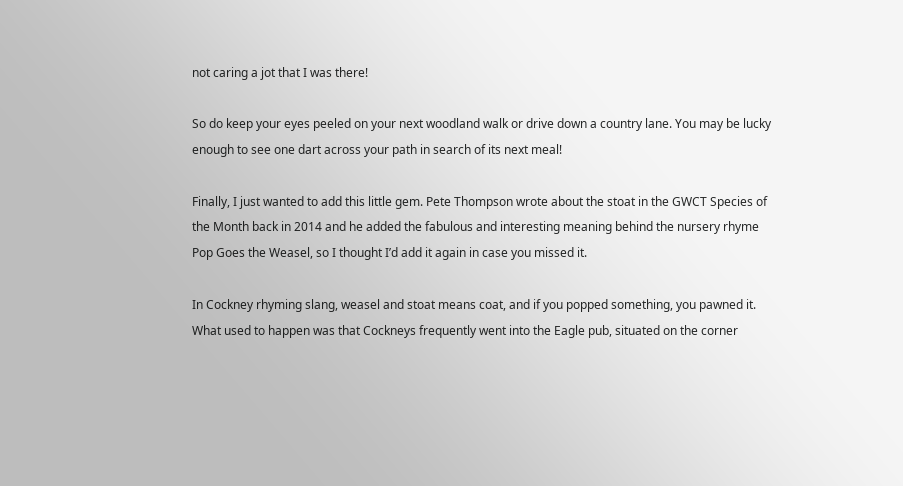not caring a jot that I was there!

So do keep your eyes peeled on your next woodland walk or drive down a country lane. You may be lucky enough to see one dart across your path in search of its next meal!

Finally, I just wanted to add this little gem. Pete Thompson wrote about the stoat in the GWCT Species of the Month back in 2014 and he added the fabulous and interesting meaning behind the nursery rhyme Pop Goes the Weasel, so I thought I’d add it again in case you missed it.

In Cockney rhyming slang, weasel and stoat means coat, and if you popped something, you pawned it. What used to happen was that Cockneys frequently went into the Eagle pub, situated on the corner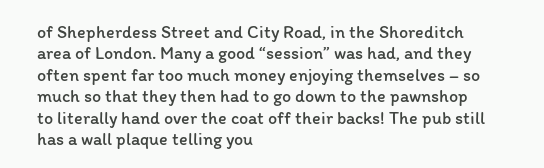of Shepherdess Street and City Road, in the Shoreditch area of London. Many a good “session” was had, and they often spent far too much money enjoying themselves – so much so that they then had to go down to the pawnshop to literally hand over the coat off their backs! The pub still has a wall plaque telling you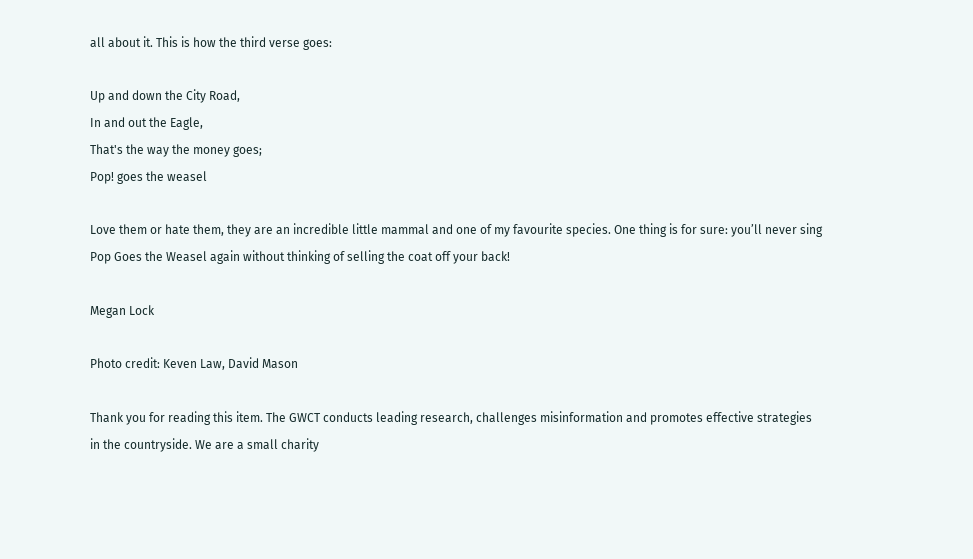all about it. This is how the third verse goes:

Up and down the City Road,
In and out the Eagle,
That's the way the money goes;
Pop! goes the weasel

Love them or hate them, they are an incredible little mammal and one of my favourite species. One thing is for sure: you’ll never sing Pop Goes the Weasel again without thinking of selling the coat off your back!

Megan Lock

Photo credit: Keven Law, David Mason

Thank you for reading this item. The GWCT conducts leading research, challenges misinformation and promotes effective strategies in the countryside. We are a small charity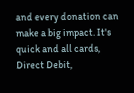and every donation can make a big impact. It's quick and all cards, Direct Debit,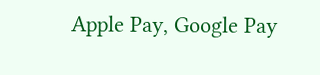Apple Pay, Google Pay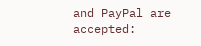and PayPal are accepted: